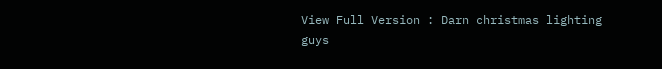View Full Version : Darn christmas lighting guys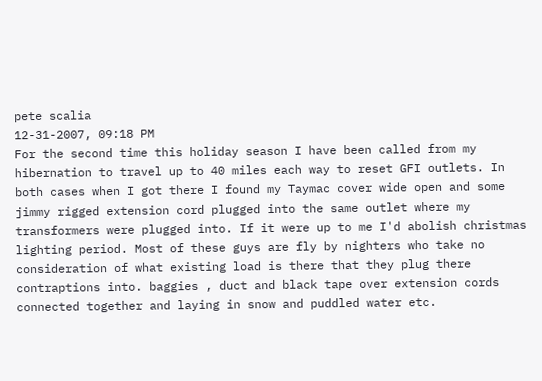pete scalia
12-31-2007, 09:18 PM
For the second time this holiday season I have been called from my hibernation to travel up to 40 miles each way to reset GFI outlets. In both cases when I got there I found my Taymac cover wide open and some jimmy rigged extension cord plugged into the same outlet where my transformers were plugged into. If it were up to me I'd abolish christmas lighting period. Most of these guys are fly by nighters who take no consideration of what existing load is there that they plug there contraptions into. baggies , duct and black tape over extension cords connected together and laying in snow and puddled water etc.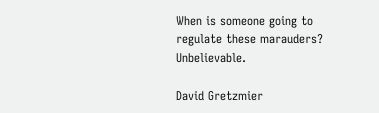When is someone going to regulate these marauders? Unbelievable.

David Gretzmier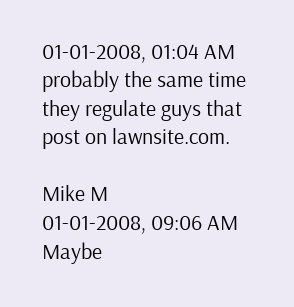01-01-2008, 01:04 AM
probably the same time they regulate guys that post on lawnsite.com.

Mike M
01-01-2008, 09:06 AM
Maybe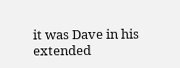it was Dave in his extended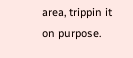area, trippin it on purpose.